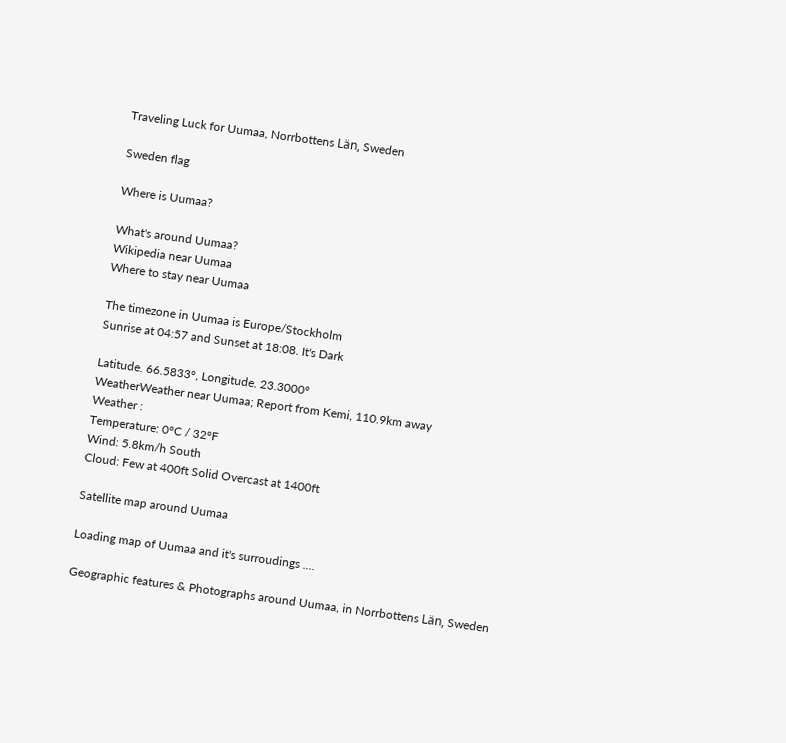Traveling Luck for Uumaa, Norrbottens Län, Sweden

Sweden flag

Where is Uumaa?

What's around Uumaa?
Wikipedia near Uumaa
Where to stay near Uumaa

The timezone in Uumaa is Europe/Stockholm
Sunrise at 04:57 and Sunset at 18:08. It's Dark

Latitude. 66.5833°, Longitude. 23.3000°
WeatherWeather near Uumaa; Report from Kemi, 110.9km away
Weather :
Temperature: 0°C / 32°F
Wind: 5.8km/h South
Cloud: Few at 400ft Solid Overcast at 1400ft

Satellite map around Uumaa

Loading map of Uumaa and it's surroudings ....

Geographic features & Photographs around Uumaa, in Norrbottens Län, Sweden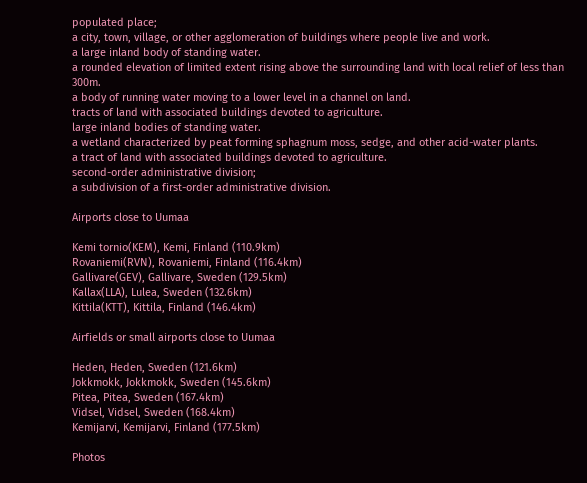populated place;
a city, town, village, or other agglomeration of buildings where people live and work.
a large inland body of standing water.
a rounded elevation of limited extent rising above the surrounding land with local relief of less than 300m.
a body of running water moving to a lower level in a channel on land.
tracts of land with associated buildings devoted to agriculture.
large inland bodies of standing water.
a wetland characterized by peat forming sphagnum moss, sedge, and other acid-water plants.
a tract of land with associated buildings devoted to agriculture.
second-order administrative division;
a subdivision of a first-order administrative division.

Airports close to Uumaa

Kemi tornio(KEM), Kemi, Finland (110.9km)
Rovaniemi(RVN), Rovaniemi, Finland (116.4km)
Gallivare(GEV), Gallivare, Sweden (129.5km)
Kallax(LLA), Lulea, Sweden (132.6km)
Kittila(KTT), Kittila, Finland (146.4km)

Airfields or small airports close to Uumaa

Heden, Heden, Sweden (121.6km)
Jokkmokk, Jokkmokk, Sweden (145.6km)
Pitea, Pitea, Sweden (167.4km)
Vidsel, Vidsel, Sweden (168.4km)
Kemijarvi, Kemijarvi, Finland (177.5km)

Photos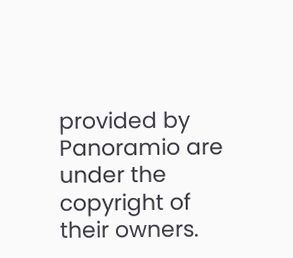provided by Panoramio are under the copyright of their owners.